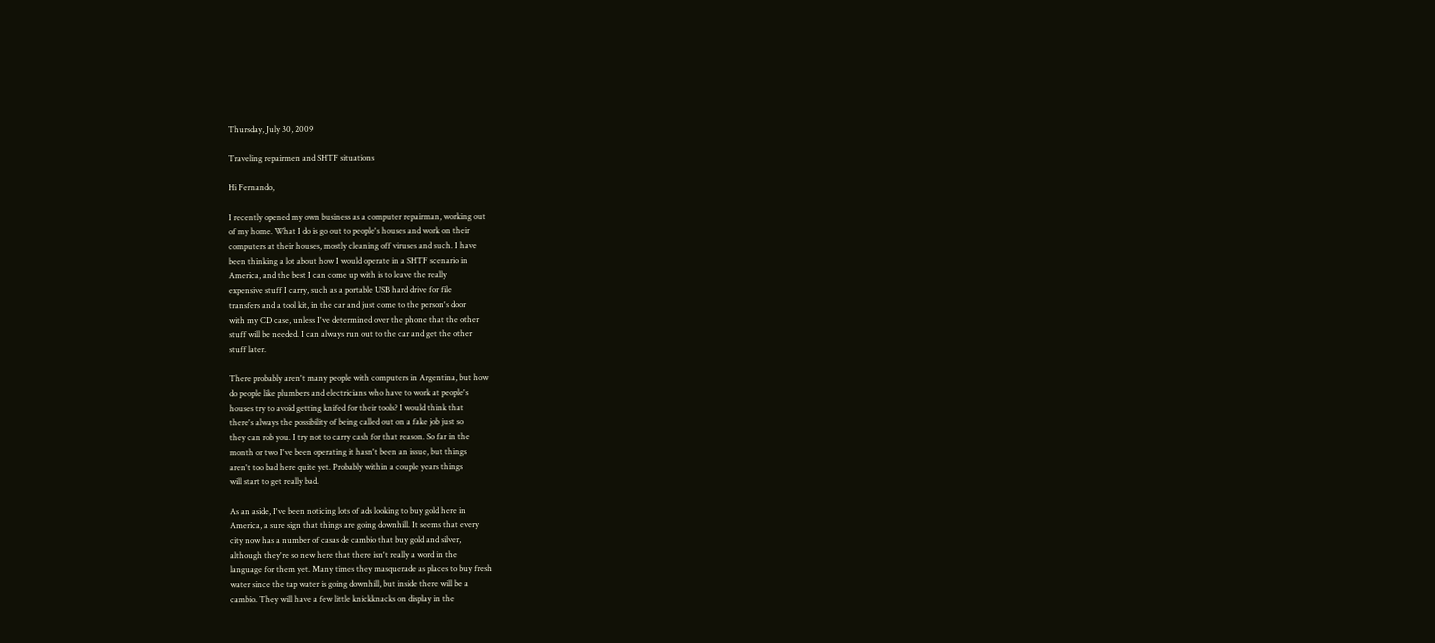Thursday, July 30, 2009

Traveling repairmen and SHTF situations

Hi Fernando,

I recently opened my own business as a computer repairman, working out
of my home. What I do is go out to people's houses and work on their
computers at their houses, mostly cleaning off viruses and such. I have
been thinking a lot about how I would operate in a SHTF scenario in
America, and the best I can come up with is to leave the really
expensive stuff I carry, such as a portable USB hard drive for file
transfers and a tool kit, in the car and just come to the person's door
with my CD case, unless I've determined over the phone that the other
stuff will be needed. I can always run out to the car and get the other
stuff later.

There probably aren't many people with computers in Argentina, but how
do people like plumbers and electricians who have to work at people's
houses try to avoid getting knifed for their tools? I would think that
there's always the possibility of being called out on a fake job just so
they can rob you. I try not to carry cash for that reason. So far in the
month or two I've been operating it hasn't been an issue, but things
aren't too bad here quite yet. Probably within a couple years things
will start to get really bad.

As an aside, I've been noticing lots of ads looking to buy gold here in
America, a sure sign that things are going downhill. It seems that every
city now has a number of casas de cambio that buy gold and silver,
although they're so new here that there isn't really a word in the
language for them yet. Many times they masquerade as places to buy fresh
water since the tap water is going downhill, but inside there will be a
cambio. They will have a few little knickknacks on display in the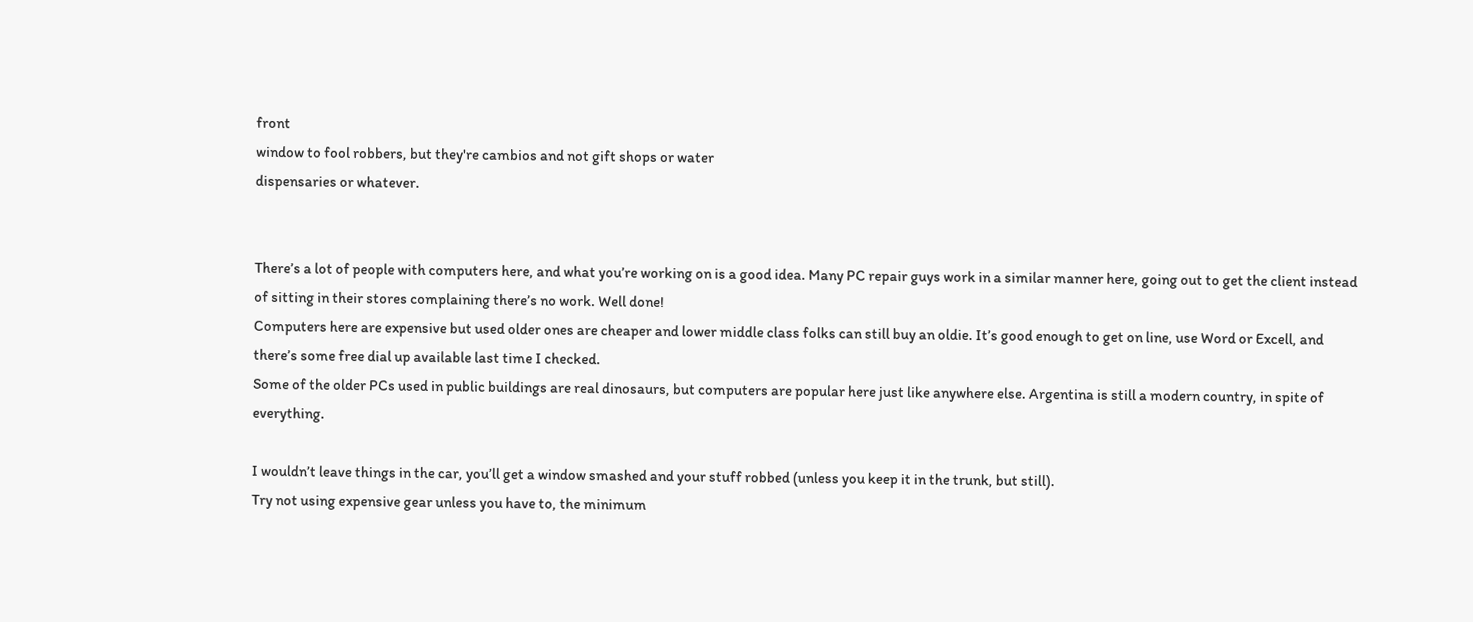front
window to fool robbers, but they're cambios and not gift shops or water
dispensaries or whatever.


There’s a lot of people with computers here, and what you’re working on is a good idea. Many PC repair guys work in a similar manner here, going out to get the client instead of sitting in their stores complaining there’s no work. Well done!
Computers here are expensive but used older ones are cheaper and lower middle class folks can still buy an oldie. It’s good enough to get on line, use Word or Excell, and there’s some free dial up available last time I checked.
Some of the older PCs used in public buildings are real dinosaurs, but computers are popular here just like anywhere else. Argentina is still a modern country, in spite of everything.

I wouldn’t leave things in the car, you’ll get a window smashed and your stuff robbed (unless you keep it in the trunk, but still).
Try not using expensive gear unless you have to, the minimum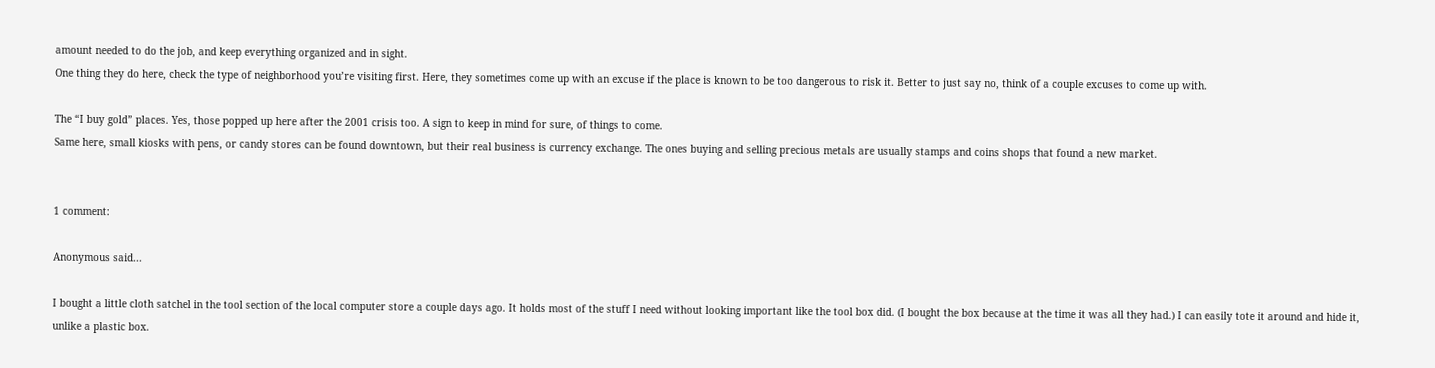amount needed to do the job, and keep everything organized and in sight.
One thing they do here, check the type of neighborhood you’re visiting first. Here, they sometimes come up with an excuse if the place is known to be too dangerous to risk it. Better to just say no, think of a couple excuses to come up with.

The “I buy gold” places. Yes, those popped up here after the 2001 crisis too. A sign to keep in mind for sure, of things to come.
Same here, small kiosks with pens, or candy stores can be found downtown, but their real business is currency exchange. The ones buying and selling precious metals are usually stamps and coins shops that found a new market.


1 comment:

Anonymous said...

I bought a little cloth satchel in the tool section of the local computer store a couple days ago. It holds most of the stuff I need without looking important like the tool box did. (I bought the box because at the time it was all they had.) I can easily tote it around and hide it, unlike a plastic box.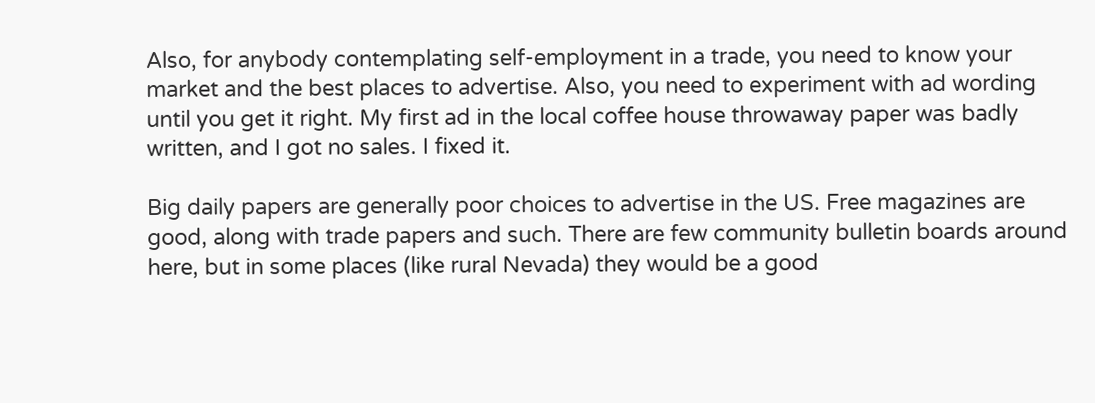Also, for anybody contemplating self-employment in a trade, you need to know your market and the best places to advertise. Also, you need to experiment with ad wording until you get it right. My first ad in the local coffee house throwaway paper was badly written, and I got no sales. I fixed it.

Big daily papers are generally poor choices to advertise in the US. Free magazines are good, along with trade papers and such. There are few community bulletin boards around here, but in some places (like rural Nevada) they would be a good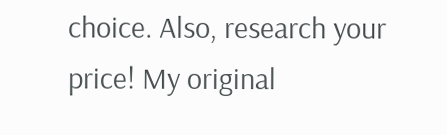choice. Also, research your price! My original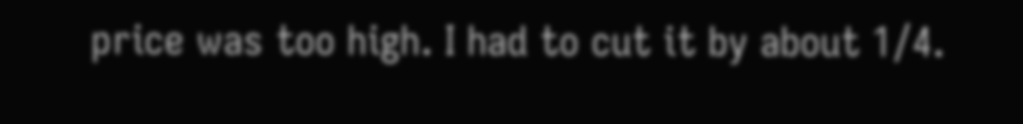price was too high. I had to cut it by about 1/4.